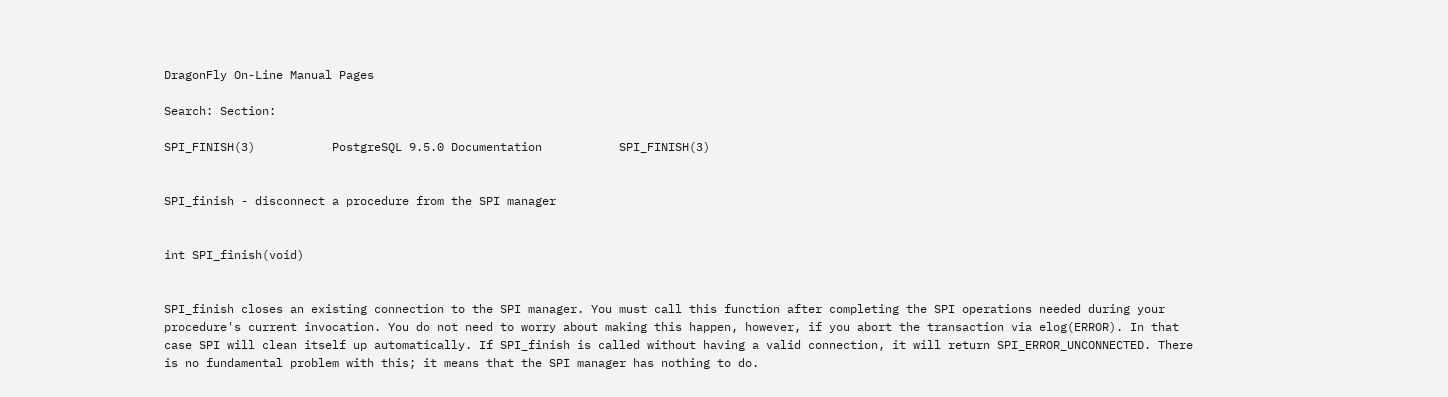DragonFly On-Line Manual Pages

Search: Section:

SPI_FINISH(3)           PostgreSQL 9.5.0 Documentation           SPI_FINISH(3)


SPI_finish - disconnect a procedure from the SPI manager


int SPI_finish(void)


SPI_finish closes an existing connection to the SPI manager. You must call this function after completing the SPI operations needed during your procedure's current invocation. You do not need to worry about making this happen, however, if you abort the transaction via elog(ERROR). In that case SPI will clean itself up automatically. If SPI_finish is called without having a valid connection, it will return SPI_ERROR_UNCONNECTED. There is no fundamental problem with this; it means that the SPI manager has nothing to do.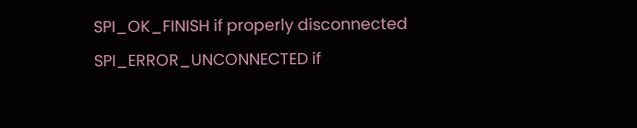SPI_OK_FINISH if properly disconnected SPI_ERROR_UNCONNECTED if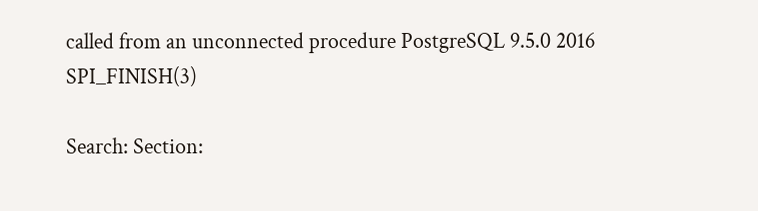called from an unconnected procedure PostgreSQL 9.5.0 2016 SPI_FINISH(3)

Search: Section: